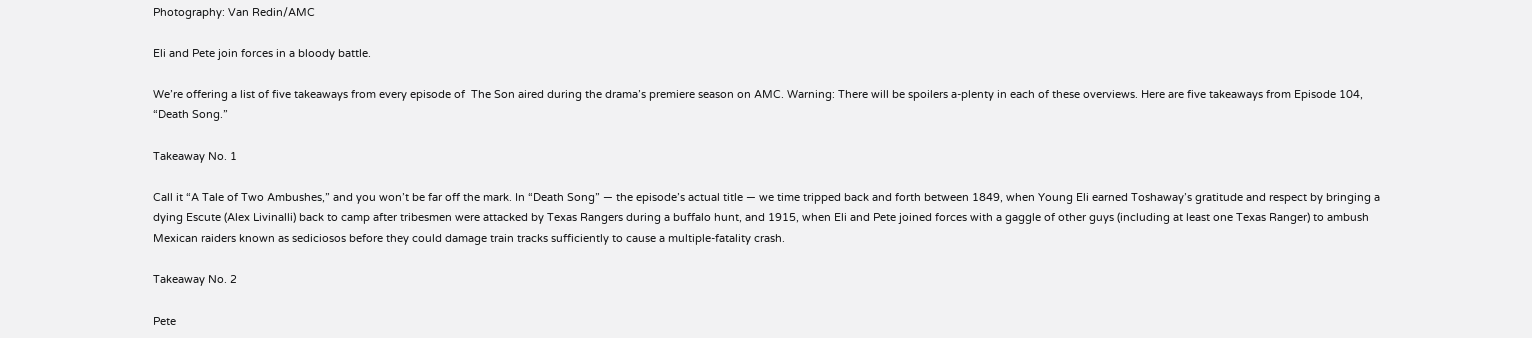Photography: Van Redin/AMC

Eli and Pete join forces in a bloody battle.

We’re offering a list of five takeaways from every episode of  The Son aired during the drama’s premiere season on AMC. Warning: There will be spoilers a-plenty in each of these overviews. Here are five takeaways from Episode 104, “Death Song.”

Takeaway No. 1

Call it “A Tale of Two Ambushes,” and you won’t be far off the mark. In “Death Song” — the episode’s actual title — we time tripped back and forth between 1849, when Young Eli earned Toshaway’s gratitude and respect by bringing a dying Escute (Alex Livinalli) back to camp after tribesmen were attacked by Texas Rangers during a buffalo hunt, and 1915, when Eli and Pete joined forces with a gaggle of other guys (including at least one Texas Ranger) to ambush Mexican raiders known as sediciosos before they could damage train tracks sufficiently to cause a multiple-fatality crash.

Takeaway No. 2

Pete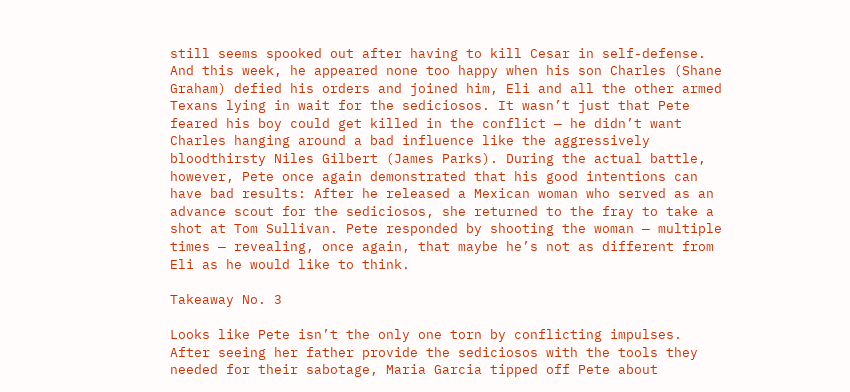still seems spooked out after having to kill Cesar in self-defense. And this week, he appeared none too happy when his son Charles (Shane Graham) defied his orders and joined him, Eli and all the other armed Texans lying in wait for the sediciosos. It wasn’t just that Pete feared his boy could get killed in the conflict — he didn’t want Charles hanging around a bad influence like the aggressively bloodthirsty Niles Gilbert (James Parks). During the actual battle, however, Pete once again demonstrated that his good intentions can have bad results: After he released a Mexican woman who served as an advance scout for the sediciosos, she returned to the fray to take a shot at Tom Sullivan. Pete responded by shooting the woman — multiple times — revealing, once again, that maybe he’s not as different from Eli as he would like to think.

Takeaway No. 3

Looks like Pete isn’t the only one torn by conflicting impulses. After seeing her father provide the sediciosos with the tools they needed for their sabotage, Maria Garcia tipped off Pete about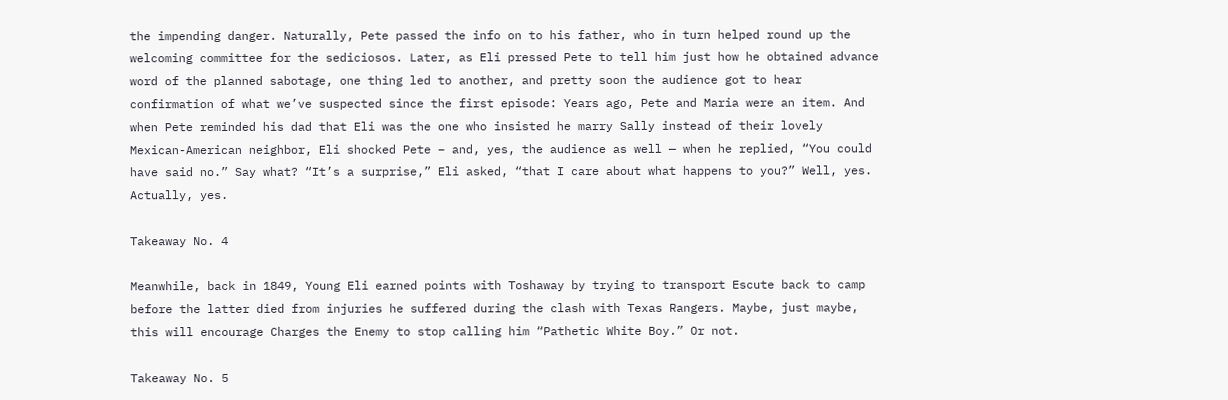the impending danger. Naturally, Pete passed the info on to his father, who in turn helped round up the welcoming committee for the sediciosos. Later, as Eli pressed Pete to tell him just how he obtained advance word of the planned sabotage, one thing led to another, and pretty soon the audience got to hear confirmation of what we’ve suspected since the first episode: Years ago, Pete and Maria were an item. And when Pete reminded his dad that Eli was the one who insisted he marry Sally instead of their lovely Mexican-American neighbor, Eli shocked Pete – and, yes, the audience as well — when he replied, “You could have said no.” Say what? “It’s a surprise,” Eli asked, “that I care about what happens to you?” Well, yes. Actually, yes.

Takeaway No. 4

Meanwhile, back in 1849, Young Eli earned points with Toshaway by trying to transport Escute back to camp before the latter died from injuries he suffered during the clash with Texas Rangers. Maybe, just maybe, this will encourage Charges the Enemy to stop calling him “Pathetic White Boy.” Or not.

Takeaway No. 5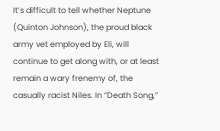It’s difficult to tell whether Neptune (Quinton Johnson), the proud black army vet employed by Eli, will continue to get along with, or at least remain a wary frenemy of, the casually racist Niles. In “Death Song,”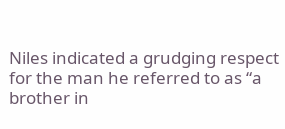Niles indicated a grudging respect for the man he referred to as “a brother in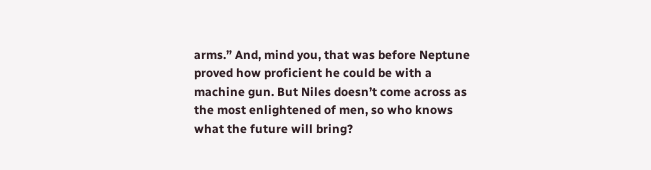arms.” And, mind you, that was before Neptune proved how proficient he could be with a machine gun. But Niles doesn’t come across as the most enlightened of men, so who knows what the future will bring?